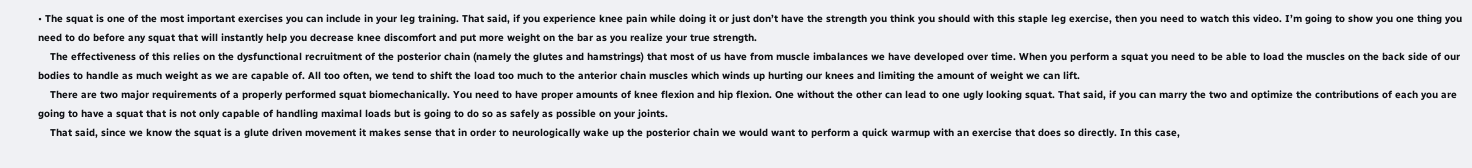• The squat is one of the most important exercises you can include in your leg training. That said, if you experience knee pain while doing it or just don’t have the strength you think you should with this staple leg exercise, then you need to watch this video. I’m going to show you one thing you need to do before any squat that will instantly help you decrease knee discomfort and put more weight on the bar as you realize your true strength.
    The effectiveness of this relies on the dysfunctional recruitment of the posterior chain (namely the glutes and hamstrings) that most of us have from muscle imbalances we have developed over time. When you perform a squat you need to be able to load the muscles on the back side of our bodies to handle as much weight as we are capable of. All too often, we tend to shift the load too much to the anterior chain muscles which winds up hurting our knees and limiting the amount of weight we can lift.
    There are two major requirements of a properly performed squat biomechanically. You need to have proper amounts of knee flexion and hip flexion. One without the other can lead to one ugly looking squat. That said, if you can marry the two and optimize the contributions of each you are going to have a squat that is not only capable of handling maximal loads but is going to do so as safely as possible on your joints.
    That said, since we know the squat is a glute driven movement it makes sense that in order to neurologically wake up the posterior chain we would want to perform a quick warmup with an exercise that does so directly. In this case,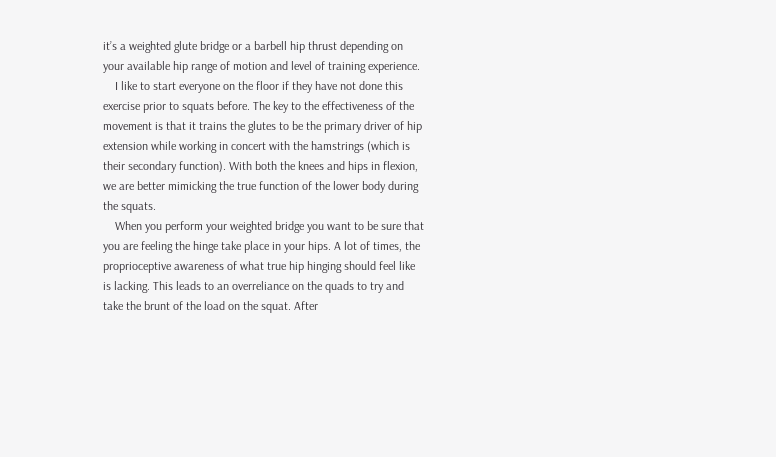it’s a weighted glute bridge or a barbell hip thrust depending on your available hip range of motion and level of training experience.
    I like to start everyone on the floor if they have not done this exercise prior to squats before. The key to the effectiveness of the movement is that it trains the glutes to be the primary driver of hip extension while working in concert with the hamstrings (which is their secondary function). With both the knees and hips in flexion, we are better mimicking the true function of the lower body during the squats.
    When you perform your weighted bridge you want to be sure that you are feeling the hinge take place in your hips. A lot of times, the proprioceptive awareness of what true hip hinging should feel like is lacking. This leads to an overreliance on the quads to try and take the brunt of the load on the squat. After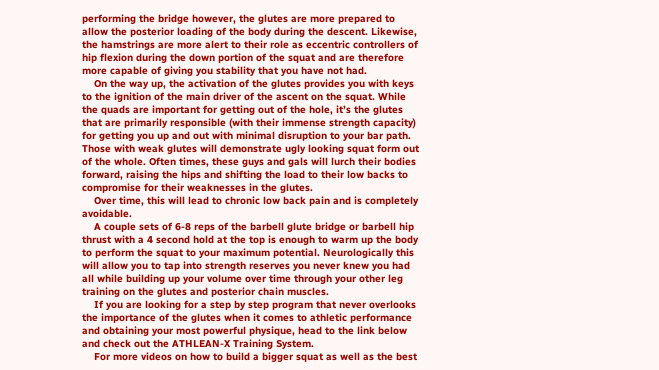performing the bridge however, the glutes are more prepared to allow the posterior loading of the body during the descent. Likewise, the hamstrings are more alert to their role as eccentric controllers of hip flexion during the down portion of the squat and are therefore more capable of giving you stability that you have not had.
    On the way up, the activation of the glutes provides you with keys to the ignition of the main driver of the ascent on the squat. While the quads are important for getting out of the hole, it’s the glutes that are primarily responsible (with their immense strength capacity) for getting you up and out with minimal disruption to your bar path. Those with weak glutes will demonstrate ugly looking squat form out of the whole. Often times, these guys and gals will lurch their bodies forward, raising the hips and shifting the load to their low backs to compromise for their weaknesses in the glutes.
    Over time, this will lead to chronic low back pain and is completely avoidable.
    A couple sets of 6-8 reps of the barbell glute bridge or barbell hip thrust with a 4 second hold at the top is enough to warm up the body to perform the squat to your maximum potential. Neurologically this will allow you to tap into strength reserves you never knew you had all while building up your volume over time through your other leg training on the glutes and posterior chain muscles.
    If you are looking for a step by step program that never overlooks the importance of the glutes when it comes to athletic performance and obtaining your most powerful physique, head to the link below and check out the ATHLEAN-X Training System.
    For more videos on how to build a bigger squat as well as the best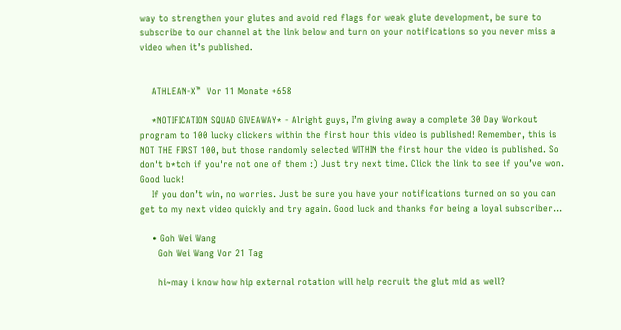way to strengthen your glutes and avoid red flags for weak glute development, be sure to subscribe to our channel at the link below and turn on your notifications so you never miss a video when it’s published.


    ATHLEAN-X™  Vor 11 Monate +658

    *NOTIFICATION SQUAD GIVEAWAY* - Alright guys, I’m giving away a complete 30 Day Workout program to 100 lucky clickers within the first hour this video is published! Remember, this is NOT THE FIRST 100, but those randomly selected WITHIN the first hour the video is published. So don't b*tch if you're not one of them :) Just try next time. Click the link to see if you’ve won. Good luck!
    If you don’t win, no worries. Just be sure you have your notifications turned on so you can get to my next video quickly and try again. Good luck and thanks for being a loyal subscriber…

    • Goh Wei Wang
      Goh Wei Wang Vor 21 Tag

      hi~may i know how hip external rotation will help recruit the glut mid as well?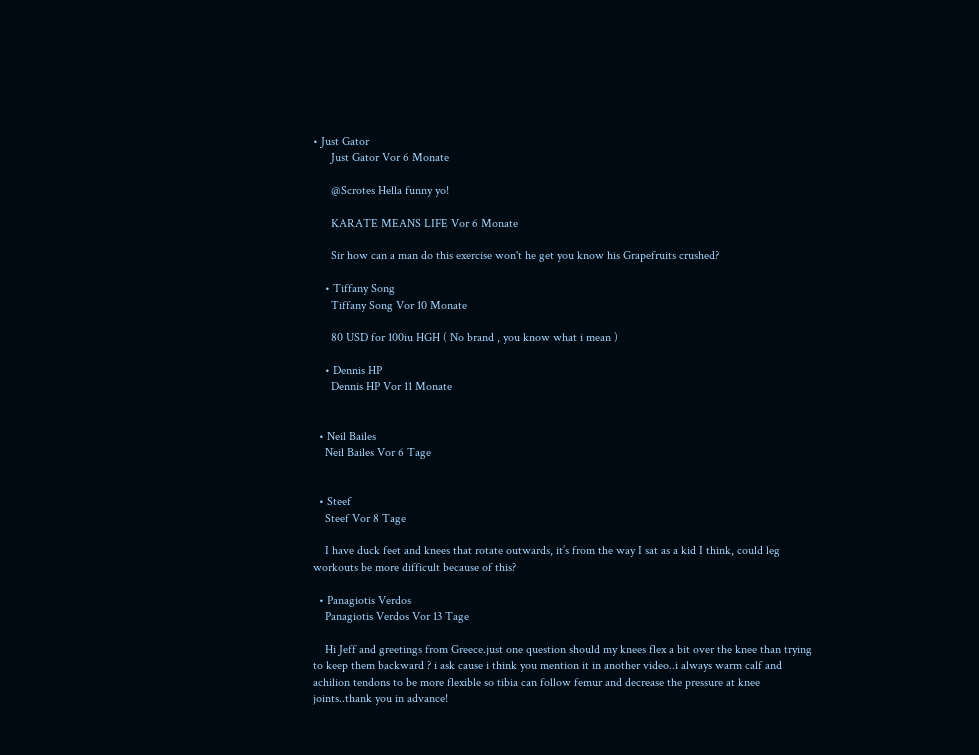• Just Gator
      Just Gator Vor 6 Monate

      @Scrotes Hella funny yo!

      KARATE MEANS LIFE Vor 6 Monate

      Sir how can a man do this exercise won't he get you know his Grapefruits crushed?

    • Tiffany Song
      Tiffany Song Vor 10 Monate

      80 USD for 100iu HGH ( No brand , you know what i mean )

    • Dennis HP
      Dennis HP Vor 11 Monate


  • Neil Bailes
    Neil Bailes Vor 6 Tage


  • Steef
    Steef Vor 8 Tage

    I have duck feet and knees that rotate outwards, it’s from the way I sat as a kid I think, could leg workouts be more difficult because of this?

  • Panagiotis Verdos
    Panagiotis Verdos Vor 13 Tage

    Hi Jeff and greetings from Greece.just one question should my knees flex a bit over the knee than trying to keep them backward ? i ask cause i think you mention it in another video..i always warm calf and achilion tendons to be more flexible so tibia can follow femur and decrease the pressure at knee joints..thank you in advance!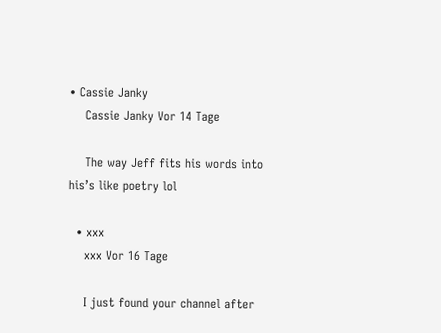• Cassie Janky
    Cassie Janky Vor 14 Tage

    The way Jeff fits his words into his’s like poetry lol

  • xxx
    xxx Vor 16 Tage

    I just found your channel after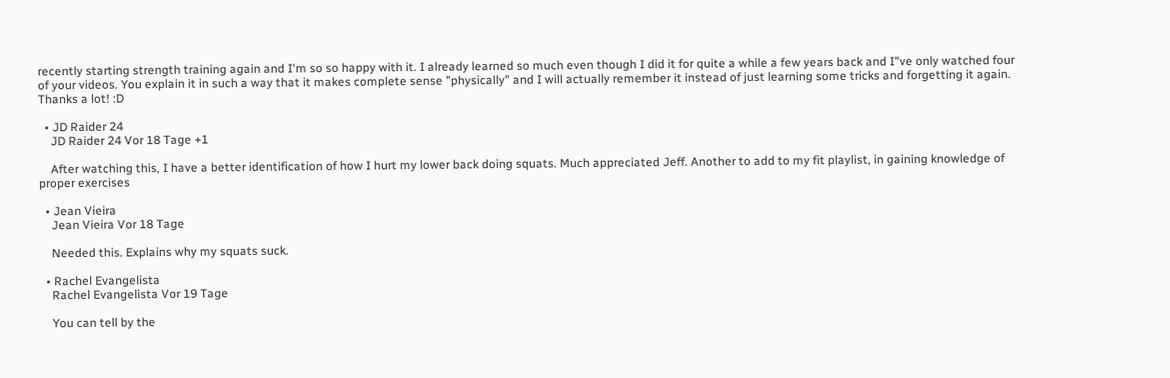recently starting strength training again and I'm so so happy with it. I already learned so much even though I did it for quite a while a few years back and I"ve only watched four of your videos. You explain it in such a way that it makes complete sense "physically" and I will actually remember it instead of just learning some tricks and forgetting it again. Thanks a lot! :D

  • JD Raider 24
    JD Raider 24 Vor 18 Tage +1

    After watching this, I have a better identification of how I hurt my lower back doing squats. Much appreciated Jeff. Another to add to my fit playlist, in gaining knowledge of proper exercises

  • Jean Vieira
    Jean Vieira Vor 18 Tage

    Needed this. Explains why my squats suck.

  • Rachel Evangelista
    Rachel Evangelista Vor 19 Tage

    You can tell by the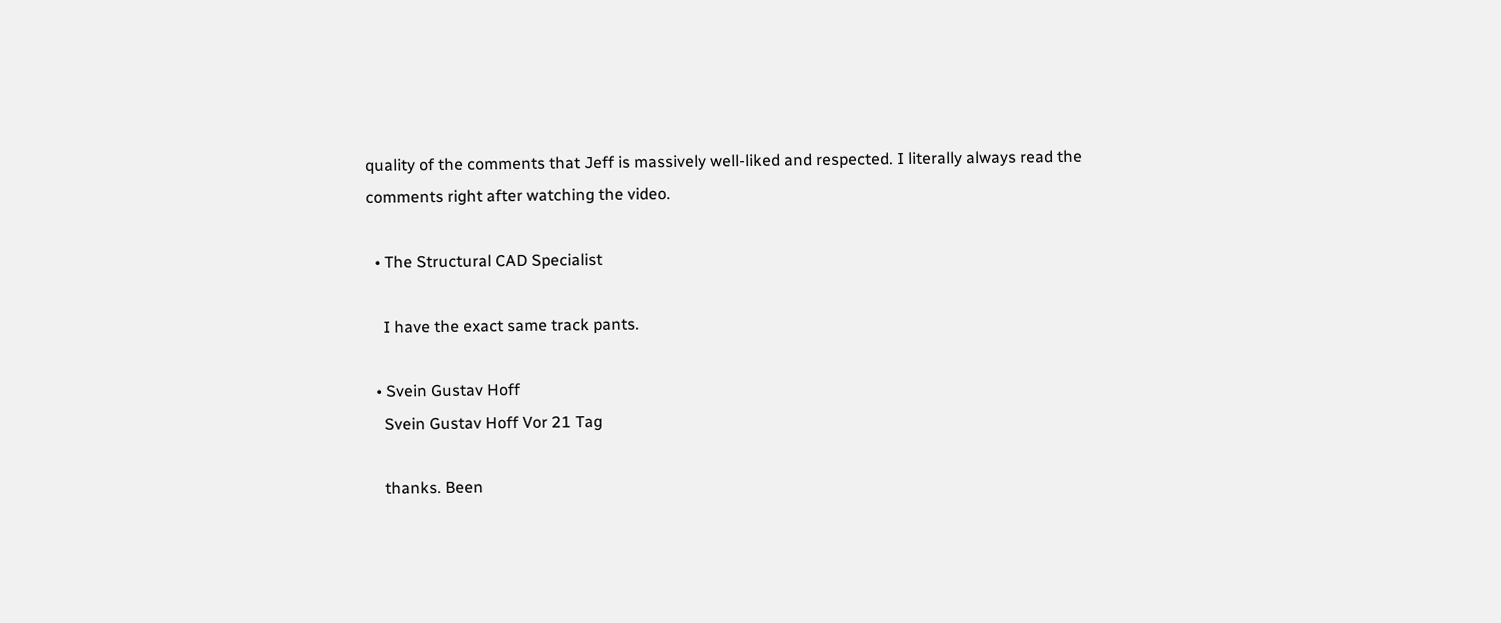quality of the comments that Jeff is massively well-liked and respected. I literally always read the comments right after watching the video.

  • The Structural CAD Specialist

    I have the exact same track pants.

  • Svein Gustav Hoff
    Svein Gustav Hoff Vor 21 Tag

    thanks. Been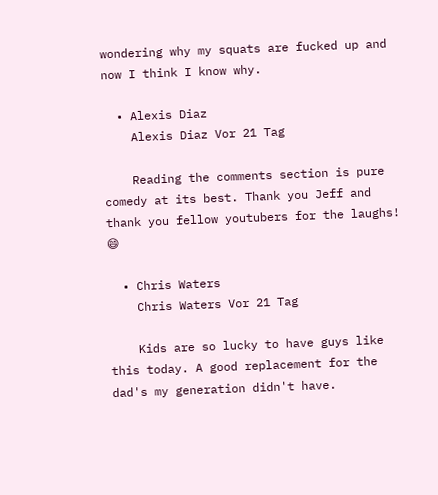wondering why my squats are fucked up and now I think I know why.

  • Alexis Diaz
    Alexis Diaz Vor 21 Tag

    Reading the comments section is pure comedy at its best. Thank you Jeff and thank you fellow youtubers for the laughs! 😄

  • Chris Waters
    Chris Waters Vor 21 Tag

    Kids are so lucky to have guys like this today. A good replacement for the dad's my generation didn't have.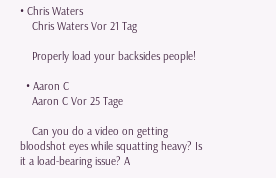• Chris Waters
    Chris Waters Vor 21 Tag

    Properly load your backsides people!

  • Aaron C
    Aaron C Vor 25 Tage

    Can you do a video on getting bloodshot eyes while squatting heavy? Is it a load-bearing issue? A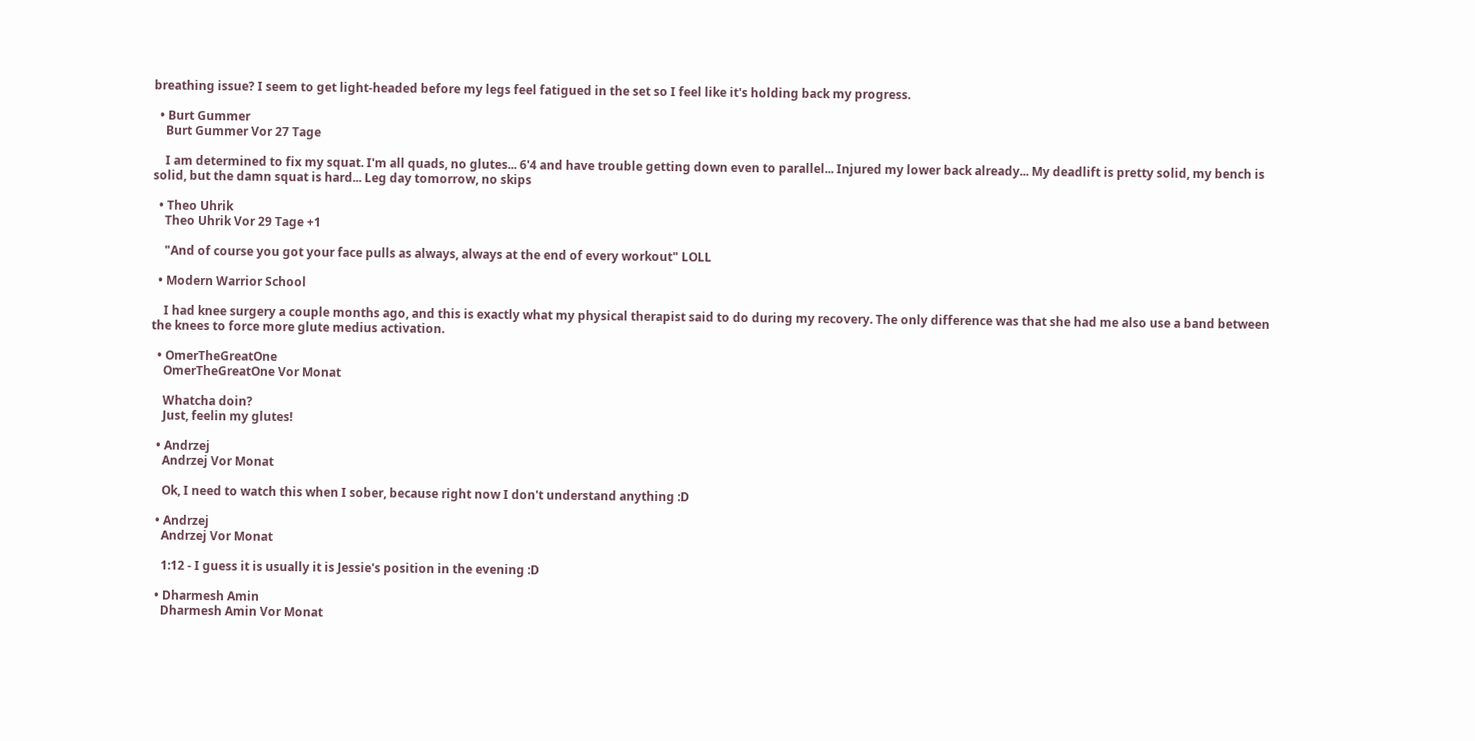breathing issue? I seem to get light-headed before my legs feel fatigued in the set so I feel like it's holding back my progress.

  • Burt Gummer
    Burt Gummer Vor 27 Tage

    I am determined to fix my squat. I'm all quads, no glutes... 6'4 and have trouble getting down even to parallel... Injured my lower back already... My deadlift is pretty solid, my bench is solid, but the damn squat is hard... Leg day tomorrow, no skips

  • Theo Uhrik
    Theo Uhrik Vor 29 Tage +1

    "And of course you got your face pulls as always, always at the end of every workout" LOLL

  • Modern Warrior School

    I had knee surgery a couple months ago, and this is exactly what my physical therapist said to do during my recovery. The only difference was that she had me also use a band between the knees to force more glute medius activation.

  • OmerTheGreatOne
    OmerTheGreatOne Vor Monat

    Whatcha doin?
    Just, feelin my glutes!

  • Andrzej
    Andrzej Vor Monat

    Ok, I need to watch this when I sober, because right now I don't understand anything :D

  • Andrzej
    Andrzej Vor Monat

    1:12 - I guess it is usually it is Jessie's position in the evening :D

  • Dharmesh Amin
    Dharmesh Amin Vor Monat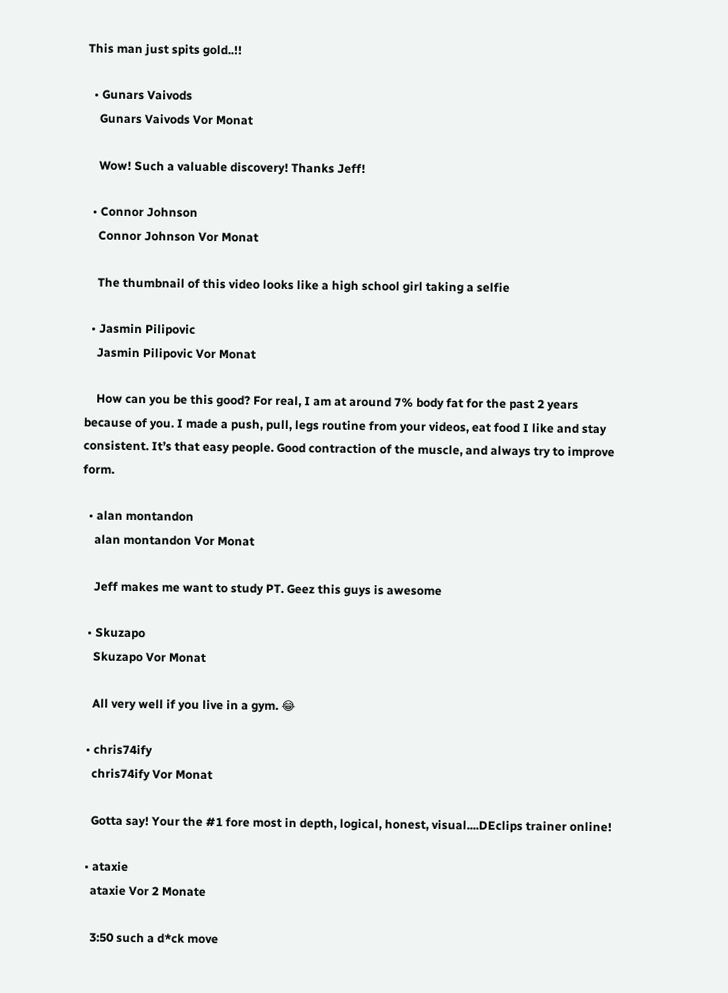This man just spits gold..!!

  • Gunars Vaivods
    Gunars Vaivods Vor Monat

    Wow! Such a valuable discovery! Thanks Jeff!

  • Connor Johnson
    Connor Johnson Vor Monat

    The thumbnail of this video looks like a high school girl taking a selfie

  • Jasmin Pilipovic
    Jasmin Pilipovic Vor Monat

    How can you be this good? For real, I am at around 7% body fat for the past 2 years because of you. I made a push, pull, legs routine from your videos, eat food I like and stay consistent. It’s that easy people. Good contraction of the muscle, and always try to improve form.

  • alan montandon
    alan montandon Vor Monat

    Jeff makes me want to study PT. Geez this guys is awesome

  • Skuzapo
    Skuzapo Vor Monat

    All very well if you live in a gym. 😂

  • chris74ify
    chris74ify Vor Monat

    Gotta say! Your the #1 fore most in depth, logical, honest, visual....DEclips trainer online!

  • ataxie
    ataxie Vor 2 Monate

    3:50 such a d*ck move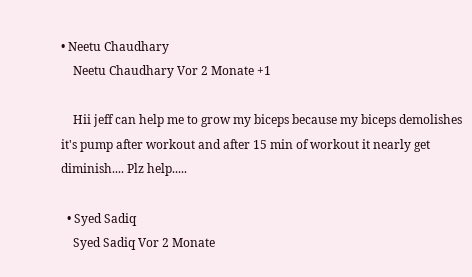• Neetu Chaudhary
    Neetu Chaudhary Vor 2 Monate +1

    Hii jeff can help me to grow my biceps because my biceps demolishes it's pump after workout and after 15 min of workout it nearly get diminish.... Plz help.....

  • Syed Sadiq
    Syed Sadiq Vor 2 Monate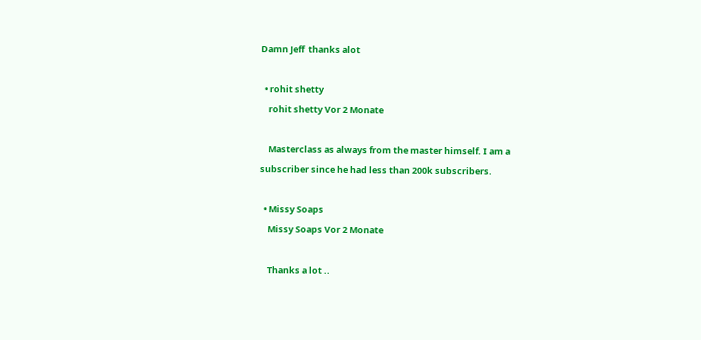Damn Jeff  thanks alot

  • rohit shetty
    rohit shetty Vor 2 Monate

    Masterclass as always from the master himself. I am a subscriber since he had less than 200k subscribers.

  • Missy Soaps
    Missy Soaps Vor 2 Monate

    Thanks a lot ..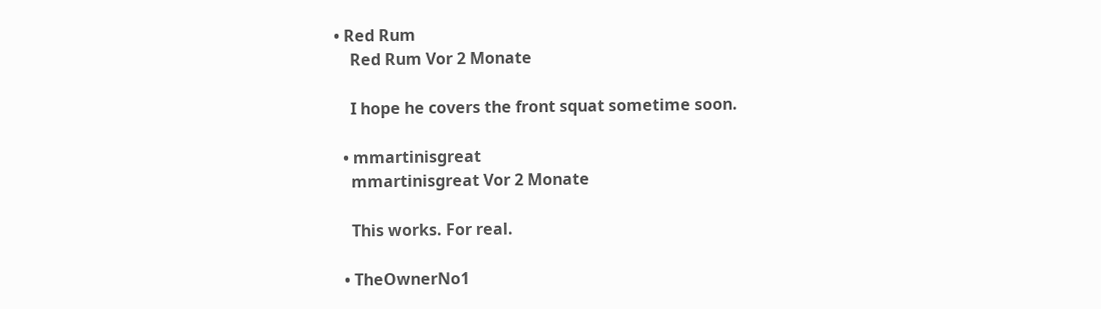• Red Rum
    Red Rum Vor 2 Monate

    I hope he covers the front squat sometime soon.

  • mmartinisgreat
    mmartinisgreat Vor 2 Monate

    This works. For real.

  • TheOwnerNo1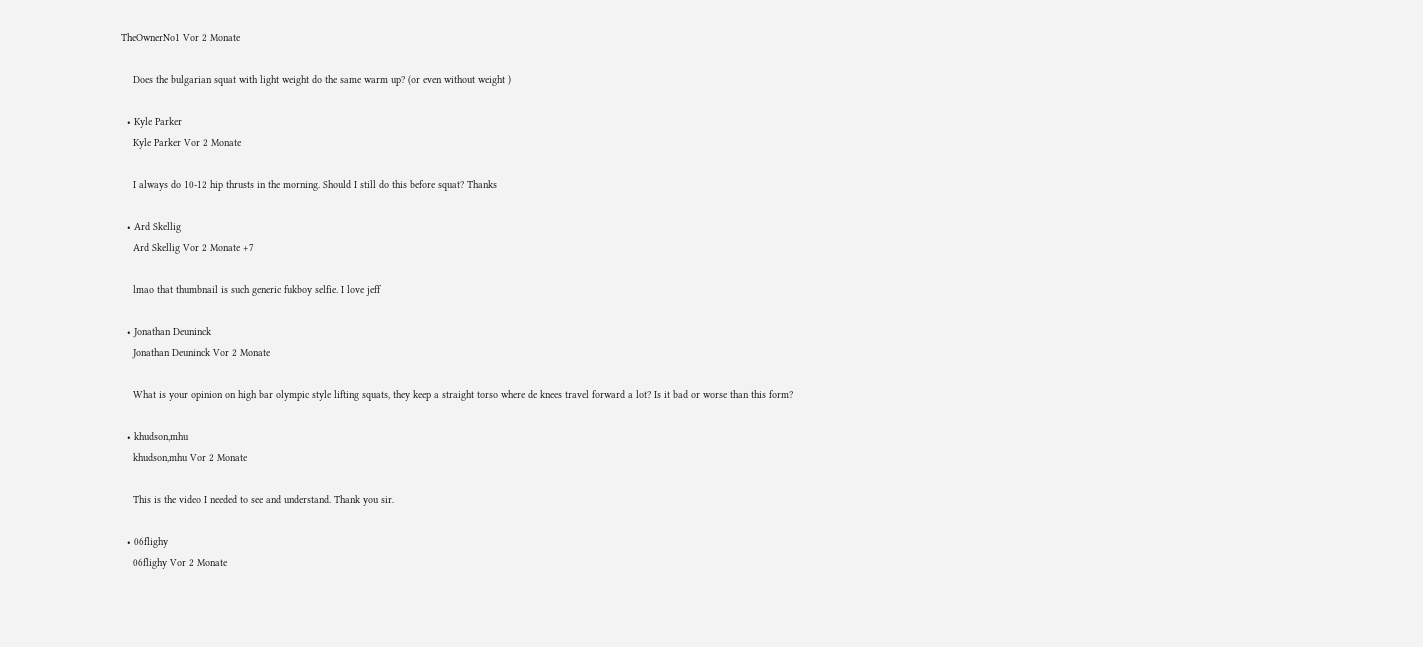TheOwnerNo1 Vor 2 Monate

    Does the bulgarian squat with light weight do the same warm up? (or even without weight )

  • Kyle Parker
    Kyle Parker Vor 2 Monate

    I always do 10-12 hip thrusts in the morning. Should I still do this before squat? Thanks

  • Ard Skellig
    Ard Skellig Vor 2 Monate +7

    lmao that thumbnail is such generic fukboy selfie. I love jeff

  • Jonathan Deuninck
    Jonathan Deuninck Vor 2 Monate

    What is your opinion on high bar olympic style lifting squats, they keep a straight torso where de knees travel forward a lot? Is it bad or worse than this form?

  • khudson,mhu
    khudson,mhu Vor 2 Monate

    This is the video I needed to see and understand. Thank you sir.

  • 06flighy
    06flighy Vor 2 Monate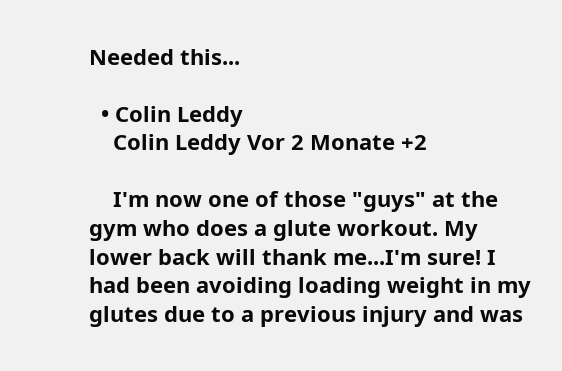Needed this...

  • Colin Leddy
    Colin Leddy Vor 2 Monate +2

    I'm now one of those "guys" at the gym who does a glute workout. My lower back will thank me...I'm sure! I had been avoiding loading weight in my glutes due to a previous injury and was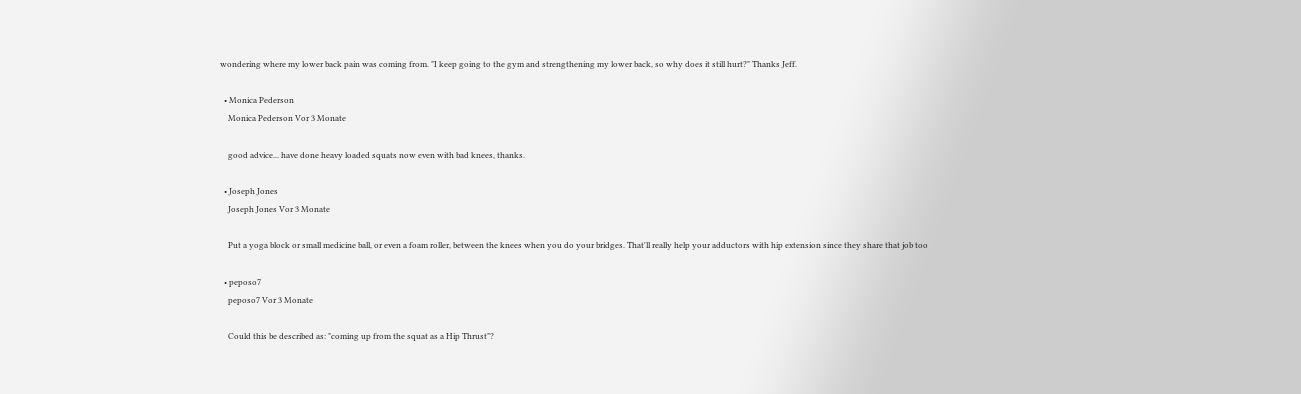wondering where my lower back pain was coming from. "I keep going to the gym and strengthening my lower back, so why does it still hurt?" Thanks Jeff.

  • Monica Pederson
    Monica Pederson Vor 3 Monate

    good advice... have done heavy loaded squats now even with bad knees, thanks.

  • Joseph Jones
    Joseph Jones Vor 3 Monate

    Put a yoga block or small medicine ball, or even a foam roller, between the knees when you do your bridges. That'll really help your adductors with hip extension since they share that job too

  • peposo7
    peposo7 Vor 3 Monate

    Could this be described as: "coming up from the squat as a Hip Thrust"?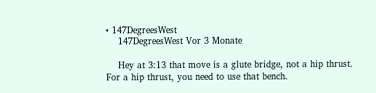• 147DegreesWest
    147DegreesWest Vor 3 Monate

    Hey at 3:13 that move is a glute bridge, not a hip thrust. For a hip thrust, you need to use that bench.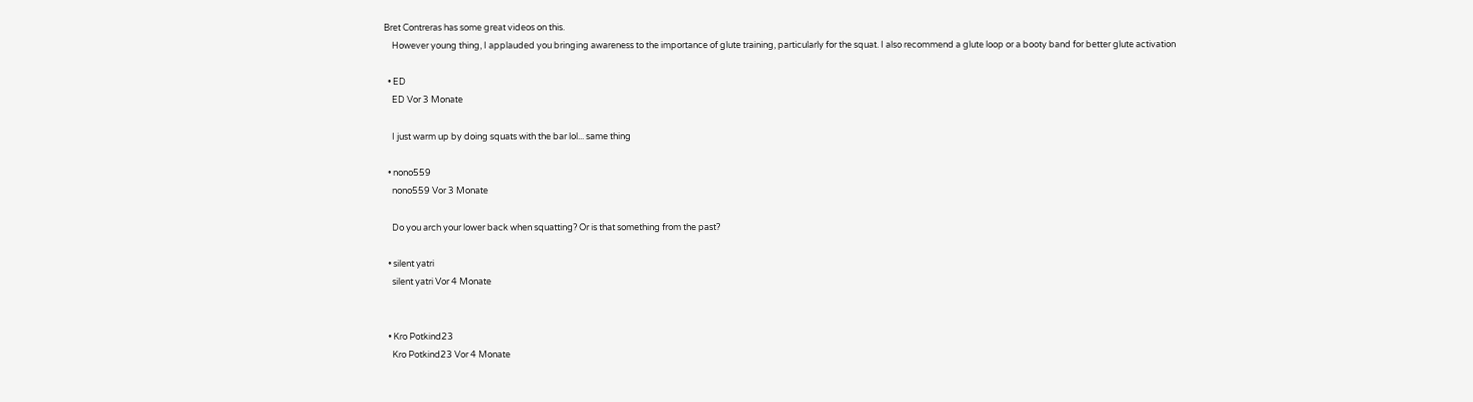Bret Contreras has some great videos on this.
    However young thing, I applauded you bringing awareness to the importance of glute training, particularly for the squat. I also recommend a glute loop or a booty band for better glute activation

  • ED
    ED Vor 3 Monate

    I just warm up by doing squats with the bar lol... same thing

  • nono559
    nono559 Vor 3 Monate

    Do you arch your lower back when squatting? Or is that something from the past?

  • silent yatri
    silent yatri Vor 4 Monate


  • Kro Potkind23
    Kro Potkind23 Vor 4 Monate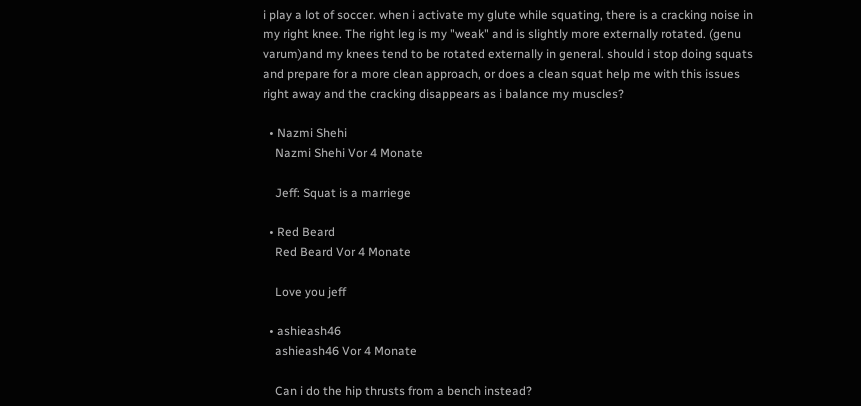i play a lot of soccer. when i activate my glute while squating, there is a cracking noise in my right knee. The right leg is my "weak" and is slightly more externally rotated. (genu varum)and my knees tend to be rotated externally in general. should i stop doing squats and prepare for a more clean approach, or does a clean squat help me with this issues right away and the cracking disappears as i balance my muscles?

  • Nazmi Shehi
    Nazmi Shehi Vor 4 Monate

    Jeff: Squat is a marriege

  • Red Beard
    Red Beard Vor 4 Monate

    Love you jeff

  • ashieash46
    ashieash46 Vor 4 Monate

    Can i do the hip thrusts from a bench instead?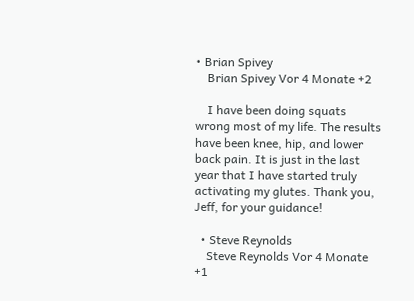• Brian Spivey
    Brian Spivey Vor 4 Monate +2

    I have been doing squats wrong most of my life. The results have been knee, hip, and lower back pain. It is just in the last year that I have started truly activating my glutes. Thank you, Jeff, for your guidance!

  • Steve Reynolds
    Steve Reynolds Vor 4 Monate +1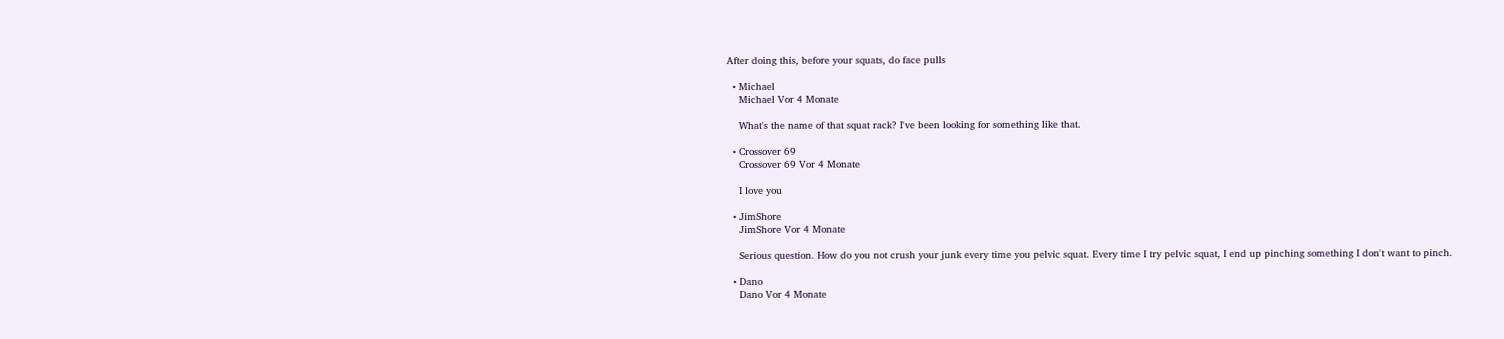After doing this, before your squats, do face pulls

  • Michael
    Michael Vor 4 Monate

    What's the name of that squat rack? I've been looking for something like that.

  • Crossover 69
    Crossover 69 Vor 4 Monate

    I love you

  • JimShore
    JimShore Vor 4 Monate

    Serious question. How do you not crush your junk every time you pelvic squat. Every time I try pelvic squat, I end up pinching something I don't want to pinch.

  • Dano
    Dano Vor 4 Monate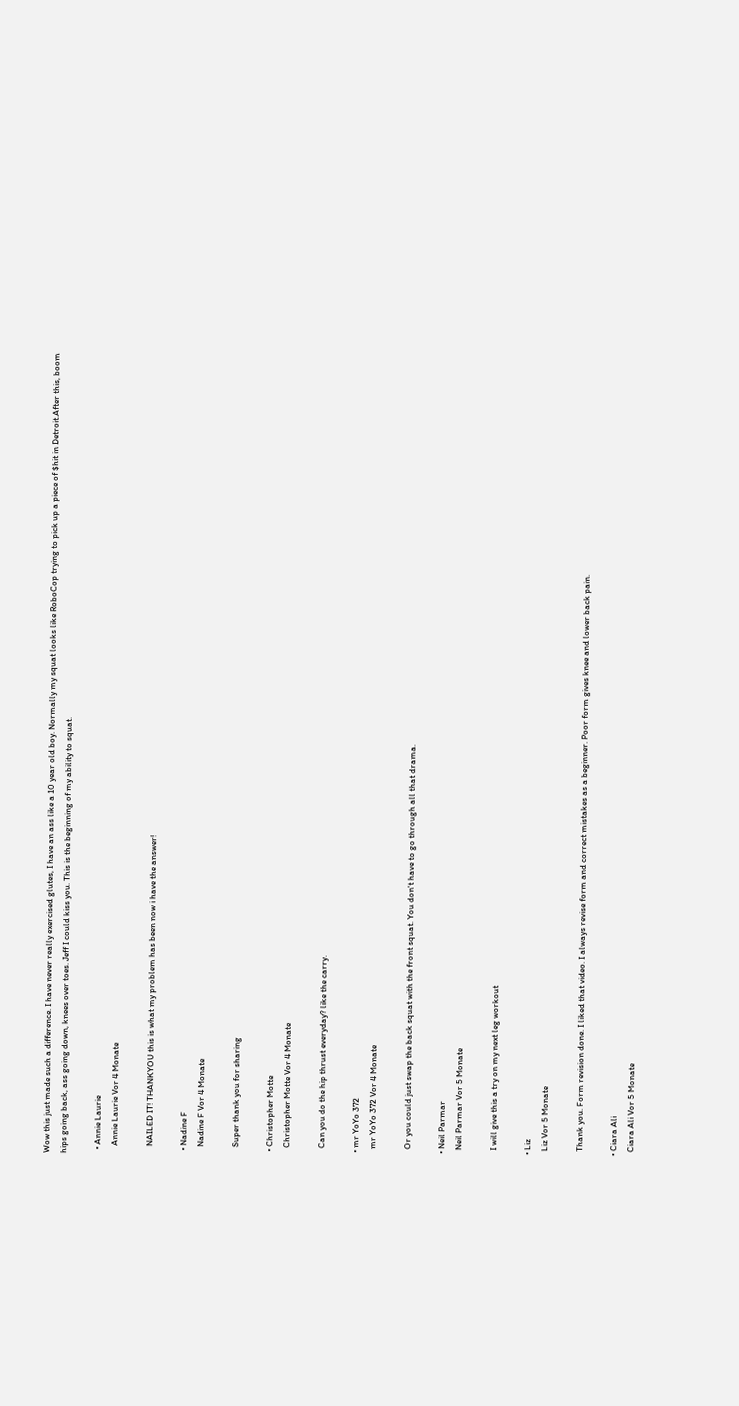Wow this just made such a difference. I have never really exercised glutes, I have an ass like a 10 year old boy. Normally my squat looks like RoboCop trying to pick up a piece of $hit in Detroit.After this, boom hips going back, ass going down, knees over toes. Jeff I could kiss you. This is the beginning of my ability to squat.

  • Annie Laurie
    Annie Laurie Vor 4 Monate

    NAILED IT! THANKYOU this is what my problem has been now i have the answer!

  • Nadine F
    Nadine F Vor 4 Monate

    Super thank you for sharing

  • Christopher Motte
    Christopher Motte Vor 4 Monate

    Can you do the hip thrust everyday? like the carry.

  • mr YoYo 372
    mr YoYo 372 Vor 4 Monate

    Or you could just swap the back squat with the front squat. You don't have to go through all that drama.

  • Neil Parmar
    Neil Parmar Vor 5 Monate

    I will give this a try on my next leg workout

  • Liz
    Liz Vor 5 Monate

    Thank you. Form revision done. I liked that video. I always revise form and correct mistakes as a beginner. Poor form gives knee and lower back pain.

  • Ciara Ali
    Ciara Ali Vor 5 Monate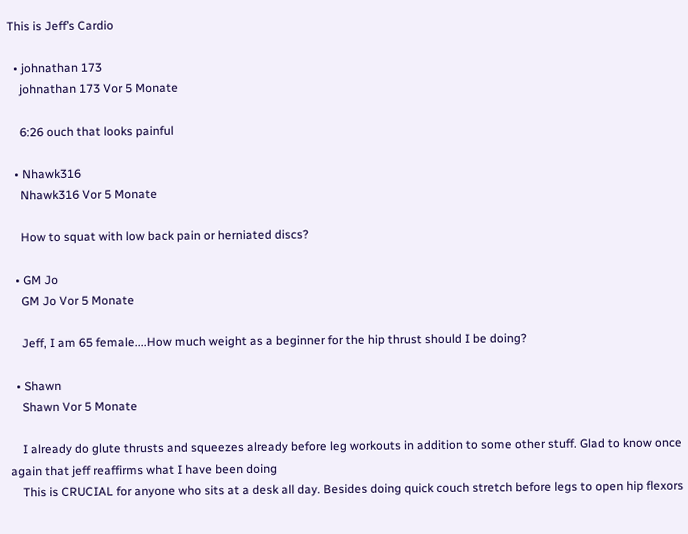This is Jeff’s Cardio

  • johnathan 173
    johnathan 173 Vor 5 Monate

    6:26 ouch that looks painful

  • Nhawk316
    Nhawk316 Vor 5 Monate

    How to squat with low back pain or herniated discs?

  • GM Jo
    GM Jo Vor 5 Monate

    Jeff, I am 65 female....How much weight as a beginner for the hip thrust should I be doing?

  • Shawn
    Shawn Vor 5 Monate

    I already do glute thrusts and squeezes already before leg workouts in addition to some other stuff. Glad to know once again that jeff reaffirms what I have been doing
    This is CRUCIAL for anyone who sits at a desk all day. Besides doing quick couch stretch before legs to open hip flexors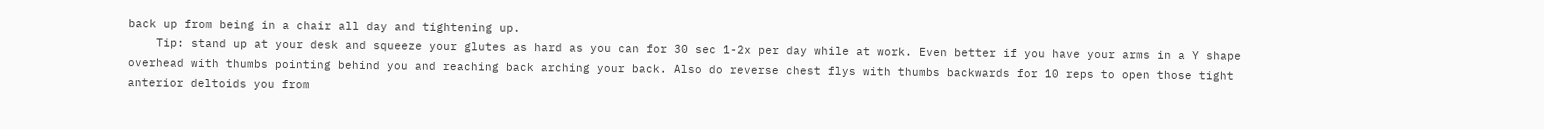back up from being in a chair all day and tightening up.
    Tip: stand up at your desk and squeeze your glutes as hard as you can for 30 sec 1-2x per day while at work. Even better if you have your arms in a Y shape overhead with thumbs pointing behind you and reaching back arching your back. Also do reverse chest flys with thumbs backwards for 10 reps to open those tight anterior deltoids you from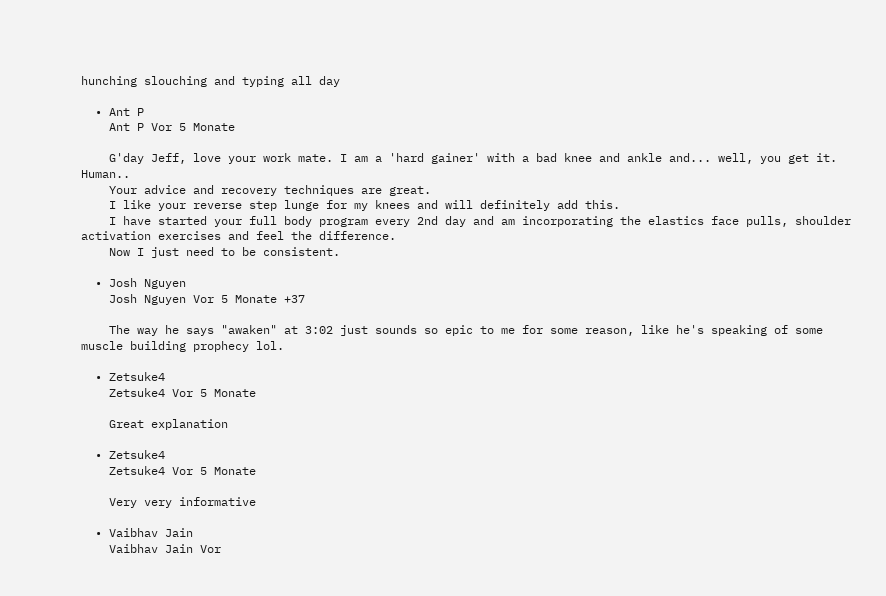hunching slouching and typing all day

  • Ant P
    Ant P Vor 5 Monate

    G'day Jeff, love your work mate. I am a 'hard gainer' with a bad knee and ankle and... well, you get it. Human..
    Your advice and recovery techniques are great.
    I like your reverse step lunge for my knees and will definitely add this.
    I have started your full body program every 2nd day and am incorporating the elastics face pulls, shoulder activation exercises and feel the difference.
    Now I just need to be consistent.

  • Josh Nguyen
    Josh Nguyen Vor 5 Monate +37

    The way he says "awaken" at 3:02 just sounds so epic to me for some reason, like he's speaking of some muscle building prophecy lol.

  • Zetsuke4
    Zetsuke4 Vor 5 Monate

    Great explanation

  • Zetsuke4
    Zetsuke4 Vor 5 Monate

    Very very informative

  • Vaibhav Jain
    Vaibhav Jain Vor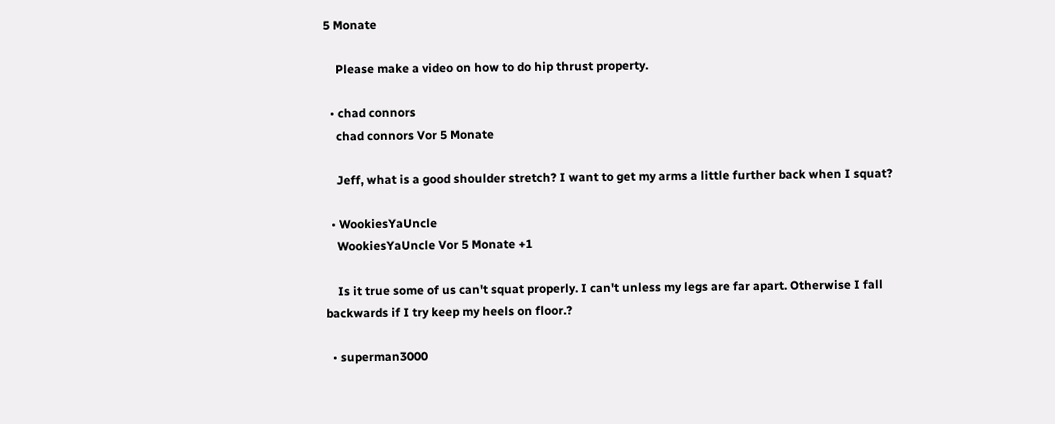5 Monate

    Please make a video on how to do hip thrust property.

  • chad connors
    chad connors Vor 5 Monate

    Jeff, what is a good shoulder stretch? I want to get my arms a little further back when I squat?

  • WookiesYaUncle
    WookiesYaUncle Vor 5 Monate +1

    Is it true some of us can't squat properly. I can't unless my legs are far apart. Otherwise I fall backwards if I try keep my heels on floor.?

  • superman3000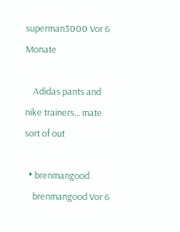superman3000 Vor 6 Monate

    Adidas pants and nike trainers... mate sort of out

  • brenmangood
    brenmangood Vor 6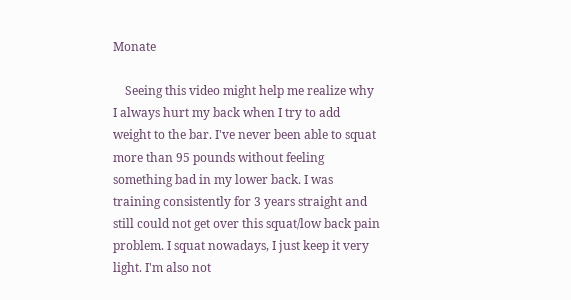Monate

    Seeing this video might help me realize why I always hurt my back when I try to add weight to the bar. I've never been able to squat more than 95 pounds without feeling something bad in my lower back. I was training consistently for 3 years straight and still could not get over this squat/low back pain problem. I squat nowadays, I just keep it very light. I'm also not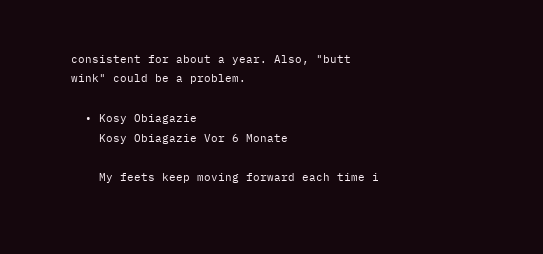consistent for about a year. Also, "butt wink" could be a problem.

  • Kosy Obiagazie
    Kosy Obiagazie Vor 6 Monate

    My feets keep moving forward each time i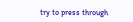try to press through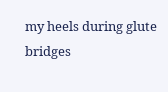my heels during glute bridges